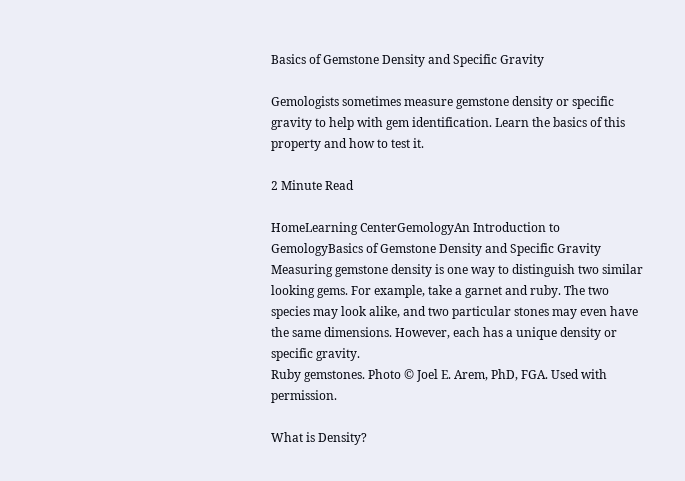Basics of Gemstone Density and Specific Gravity

Gemologists sometimes measure gemstone density or specific gravity to help with gem identification. Learn the basics of this property and how to test it.

2 Minute Read

HomeLearning CenterGemologyAn Introduction to GemologyBasics of Gemstone Density and Specific Gravity
Measuring gemstone density is one way to distinguish two similar looking gems. For example, take a garnet and ruby. The two species may look alike, and two particular stones may even have the same dimensions. However, each has a unique density or specific gravity.
Ruby gemstones. Photo © Joel E. Arem, PhD, FGA. Used with permission.

What is Density?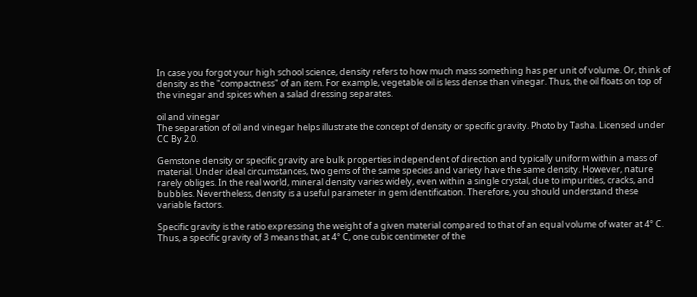In case you forgot your high school science, density refers to how much mass something has per unit of volume. Or, think of density as the "compactness" of an item. For example, vegetable oil is less dense than vinegar. Thus, the oil floats on top of the vinegar and spices when a salad dressing separates.

oil and vinegar
The separation of oil and vinegar helps illustrate the concept of density or specific gravity. Photo by Tasha. Licensed under CC By 2.0.

Gemstone density or specific gravity are bulk properties independent of direction and typically uniform within a mass of material. Under ideal circumstances, two gems of the same species and variety have the same density. However, nature rarely obliges. In the real world, mineral density varies widely, even within a single crystal, due to impurities, cracks, and bubbles. Nevertheless, density is a useful parameter in gem identification. Therefore, you should understand these variable factors.

Specific gravity is the ratio expressing the weight of a given material compared to that of an equal volume of water at 4° C. Thus, a specific gravity of 3 means that, at 4° C, one cubic centimeter of the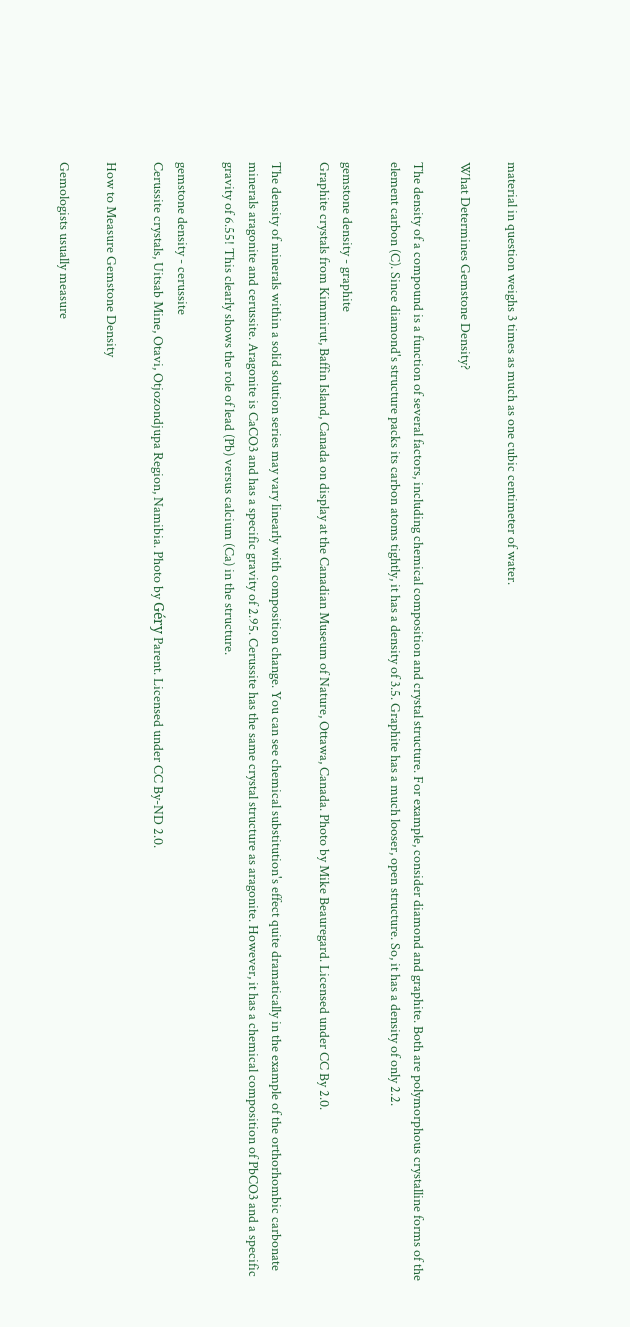material in question weighs 3 times as much as one cubic centimeter of water.

What Determines Gemstone Density?

The density of a compound is a function of several factors, including chemical composition and crystal structure. For example, consider diamond and graphite. Both are polymorphous crystalline forms of the element carbon (C). Since diamond's structure packs its carbon atoms tightly, it has a density of 3.5. Graphite has a much looser, open structure. So, it has a density of only 2.2.

gemstone density - graphite
Graphite crystals from Kimmirut, Baffin Island, Canada on display at the Canadian Museum of Nature, Ottawa, Canada. Photo by Mike Beauregard. Licensed under CC By 2.0.

The density of minerals within a solid solution series may vary linearly with composition change. You can see chemical substitution's effect quite dramatically in the example of the orthorhombic carbonate minerals aragonite and cerussite. Aragonite is CaCO3 and has a specific gravity of 2.95. Cerussite has the same crystal structure as aragonite. However, it has a chemical composition of PbCO3 and a specific gravity of 6.55! This clearly shows the role of lead (Pb) versus calcium (Ca) in the structure.

gemstone density - cerussite
Cerussite crystals, Uitsab Mine, Otavi, Otjozondjupa Region, Namibia. Photo by Géry Parent. Licensed under CC By-ND 2.0.

How to Measure Gemstone Density

Gemologists usually measure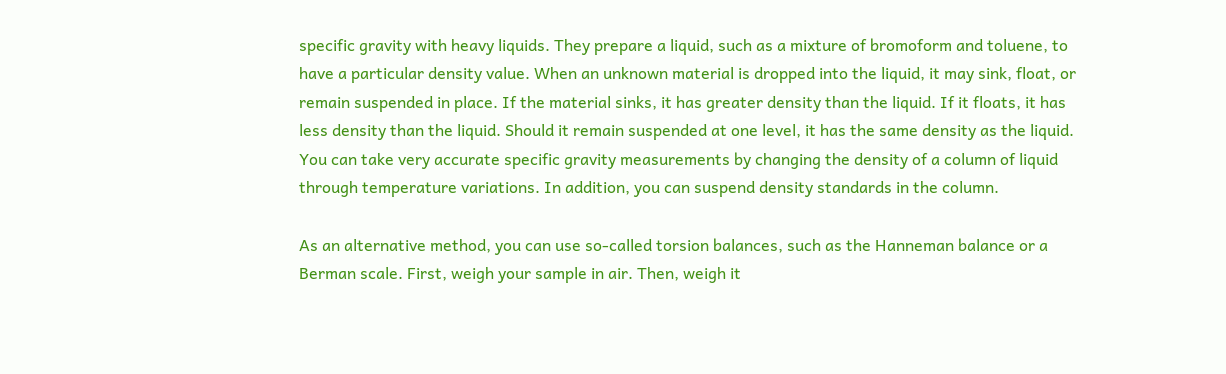specific gravity with heavy liquids. They prepare a liquid, such as a mixture of bromoform and toluene, to have a particular density value. When an unknown material is dropped into the liquid, it may sink, float, or remain suspended in place. If the material sinks, it has greater density than the liquid. If it floats, it has less density than the liquid. Should it remain suspended at one level, it has the same density as the liquid. You can take very accurate specific gravity measurements by changing the density of a column of liquid through temperature variations. In addition, you can suspend density standards in the column.

As an alternative method, you can use so-called torsion balances, such as the Hanneman balance or a Berman scale. First, weigh your sample in air. Then, weigh it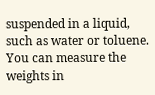suspended in a liquid, such as water or toluene. You can measure the weights in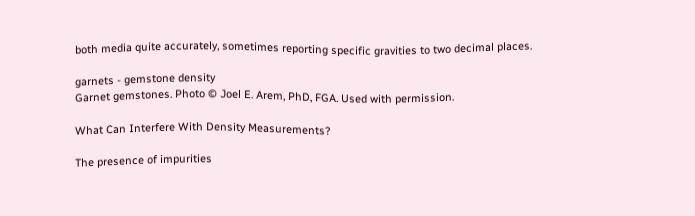both media quite accurately, sometimes reporting specific gravities to two decimal places.

garnets - gemstone density
Garnet gemstones. Photo © Joel E. Arem, PhD, FGA. Used with permission.

What Can Interfere With Density Measurements?

The presence of impurities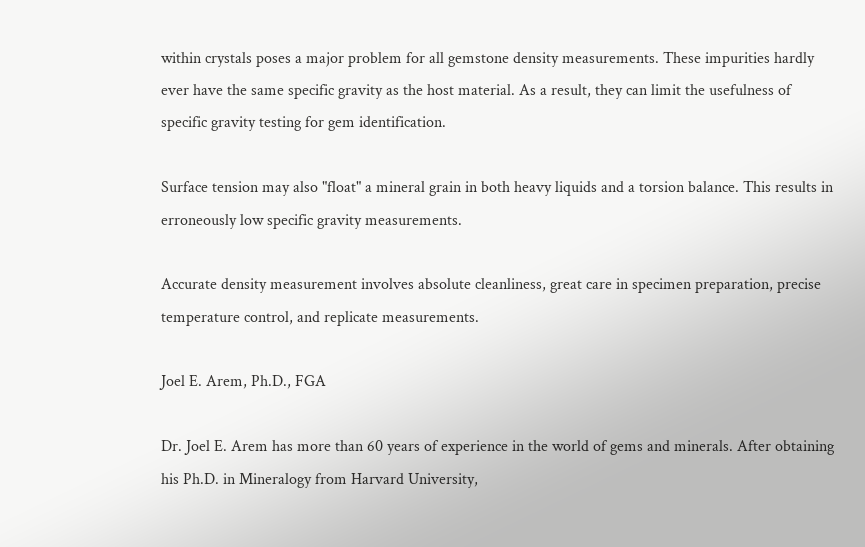within crystals poses a major problem for all gemstone density measurements. These impurities hardly ever have the same specific gravity as the host material. As a result, they can limit the usefulness of specific gravity testing for gem identification.

Surface tension may also "float" a mineral grain in both heavy liquids and a torsion balance. This results in erroneously low specific gravity measurements.

Accurate density measurement involves absolute cleanliness, great care in specimen preparation, precise temperature control, and replicate measurements.

Joel E. Arem, Ph.D., FGA

Dr. Joel E. Arem has more than 60 years of experience in the world of gems and minerals. After obtaining his Ph.D. in Mineralogy from Harvard University,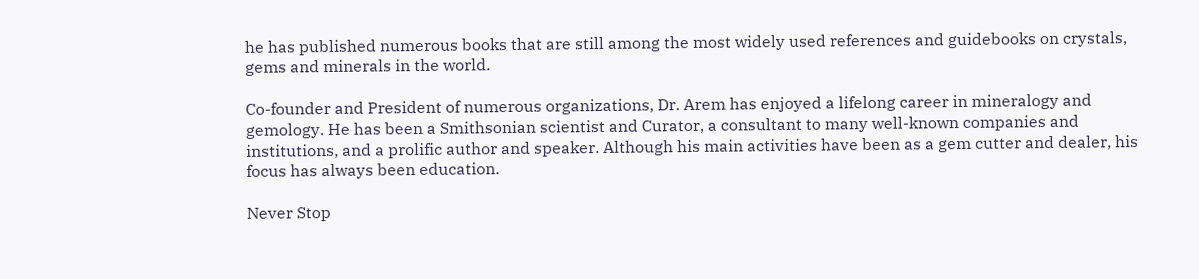he has published numerous books that are still among the most widely used references and guidebooks on crystals, gems and minerals in the world.

Co-founder and President of numerous organizations, Dr. Arem has enjoyed a lifelong career in mineralogy and gemology. He has been a Smithsonian scientist and Curator, a consultant to many well-known companies and institutions, and a prolific author and speaker. Although his main activities have been as a gem cutter and dealer, his focus has always been education.

Never Stop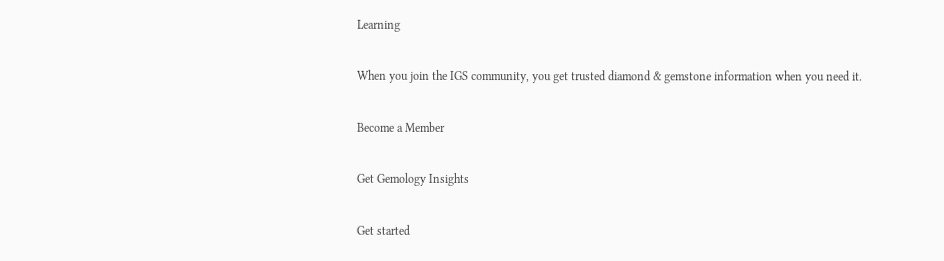Learning

When you join the IGS community, you get trusted diamond & gemstone information when you need it.

Become a Member

Get Gemology Insights

Get started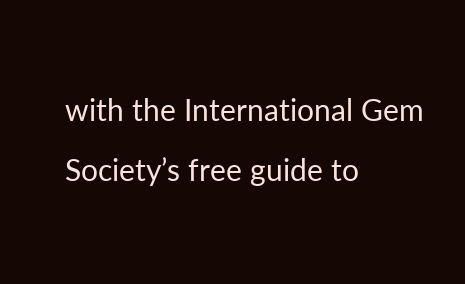with the International Gem Society’s free guide to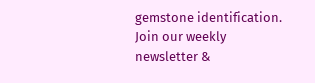gemstone identification. Join our weekly newsletter &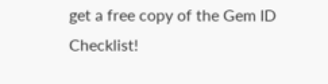get a free copy of the Gem ID Checklist!